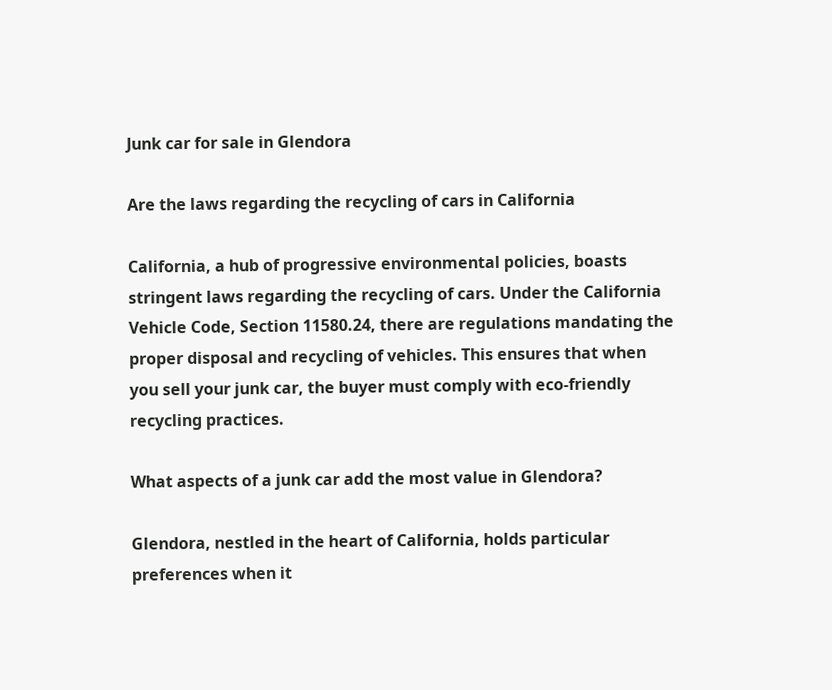Junk car for sale in Glendora

Are the laws regarding the recycling of cars in California

California, a hub of progressive environmental policies, boasts stringent laws regarding the recycling of cars. Under the California Vehicle Code, Section 11580.24, there are regulations mandating the proper disposal and recycling of vehicles. This ensures that when you sell your junk car, the buyer must comply with eco-friendly recycling practices.

What aspects of a junk car add the most value in Glendora?

Glendora, nestled in the heart of California, holds particular preferences when it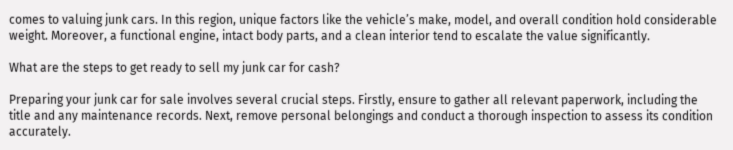comes to valuing junk cars. In this region, unique factors like the vehicle’s make, model, and overall condition hold considerable weight. Moreover, a functional engine, intact body parts, and a clean interior tend to escalate the value significantly.

What are the steps to get ready to sell my junk car for cash?

Preparing your junk car for sale involves several crucial steps. Firstly, ensure to gather all relevant paperwork, including the title and any maintenance records. Next, remove personal belongings and conduct a thorough inspection to assess its condition accurately.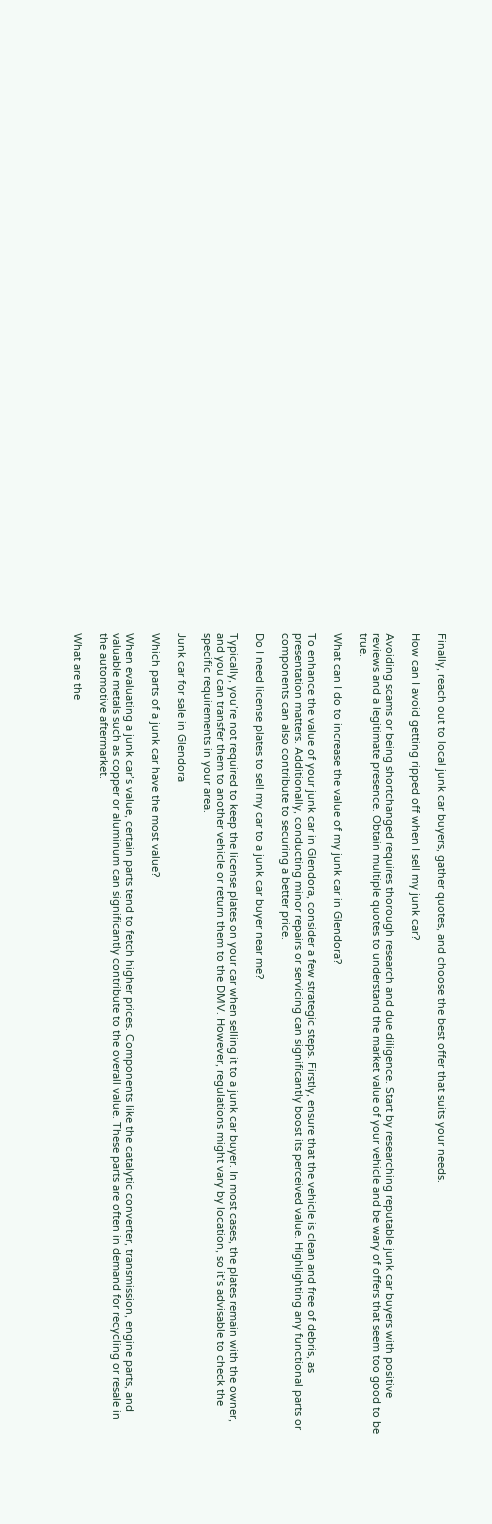Finally, reach out to local junk car buyers, gather quotes, and choose the best offer that suits your needs.

How can I avoid getting ripped off when I sell my junk car?

Avoiding scams or being shortchanged requires thorough research and due diligence. Start by researching reputable junk car buyers with positive reviews and a legitimate presence. Obtain multiple quotes to understand the market value of your vehicle and be wary of offers that seem too good to be true.

What can I do to increase the value of my junk car in Glendora?

To enhance the value of your junk car in Glendora, consider a few strategic steps. Firstly, ensure that the vehicle is clean and free of debris, as presentation matters. Additionally, conducting minor repairs or servicing can significantly boost its perceived value. Highlighting any functional parts or components can also contribute to securing a better price.

Do I need license plates to sell my car to a junk car buyer near me?

Typically, you’re not required to keep the license plates on your car when selling it to a junk car buyer. In most cases, the plates remain with the owner, and you can transfer them to another vehicle or return them to the DMV. However, regulations might vary by location, so it’s advisable to check the specific requirements in your area.

Junk car for sale in Glendora

Which parts of a junk car have the most value?

When evaluating a junk car’s value, certain parts tend to fetch higher prices. Components like the catalytic converter, transmission, engine parts, and valuable metals such as copper or aluminum can significantly contribute to the overall value. These parts are often in demand for recycling or resale in the automotive aftermarket.

What are the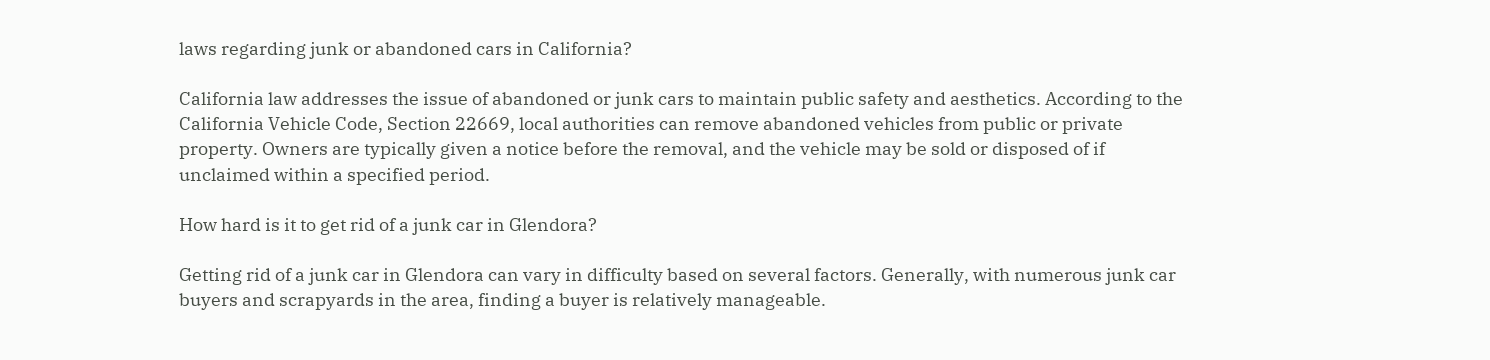laws regarding junk or abandoned cars in California?

California law addresses the issue of abandoned or junk cars to maintain public safety and aesthetics. According to the California Vehicle Code, Section 22669, local authorities can remove abandoned vehicles from public or private property. Owners are typically given a notice before the removal, and the vehicle may be sold or disposed of if unclaimed within a specified period.

How hard is it to get rid of a junk car in Glendora?

Getting rid of a junk car in Glendora can vary in difficulty based on several factors. Generally, with numerous junk car buyers and scrapyards in the area, finding a buyer is relatively manageable.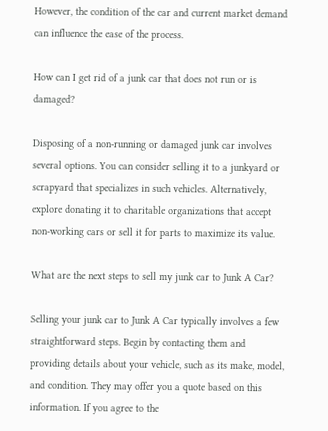However, the condition of the car and current market demand can influence the ease of the process.

How can I get rid of a junk car that does not run or is damaged?

Disposing of a non-running or damaged junk car involves several options. You can consider selling it to a junkyard or scrapyard that specializes in such vehicles. Alternatively, explore donating it to charitable organizations that accept non-working cars or sell it for parts to maximize its value.

What are the next steps to sell my junk car to Junk A Car?

Selling your junk car to Junk A Car typically involves a few straightforward steps. Begin by contacting them and providing details about your vehicle, such as its make, model, and condition. They may offer you a quote based on this information. If you agree to the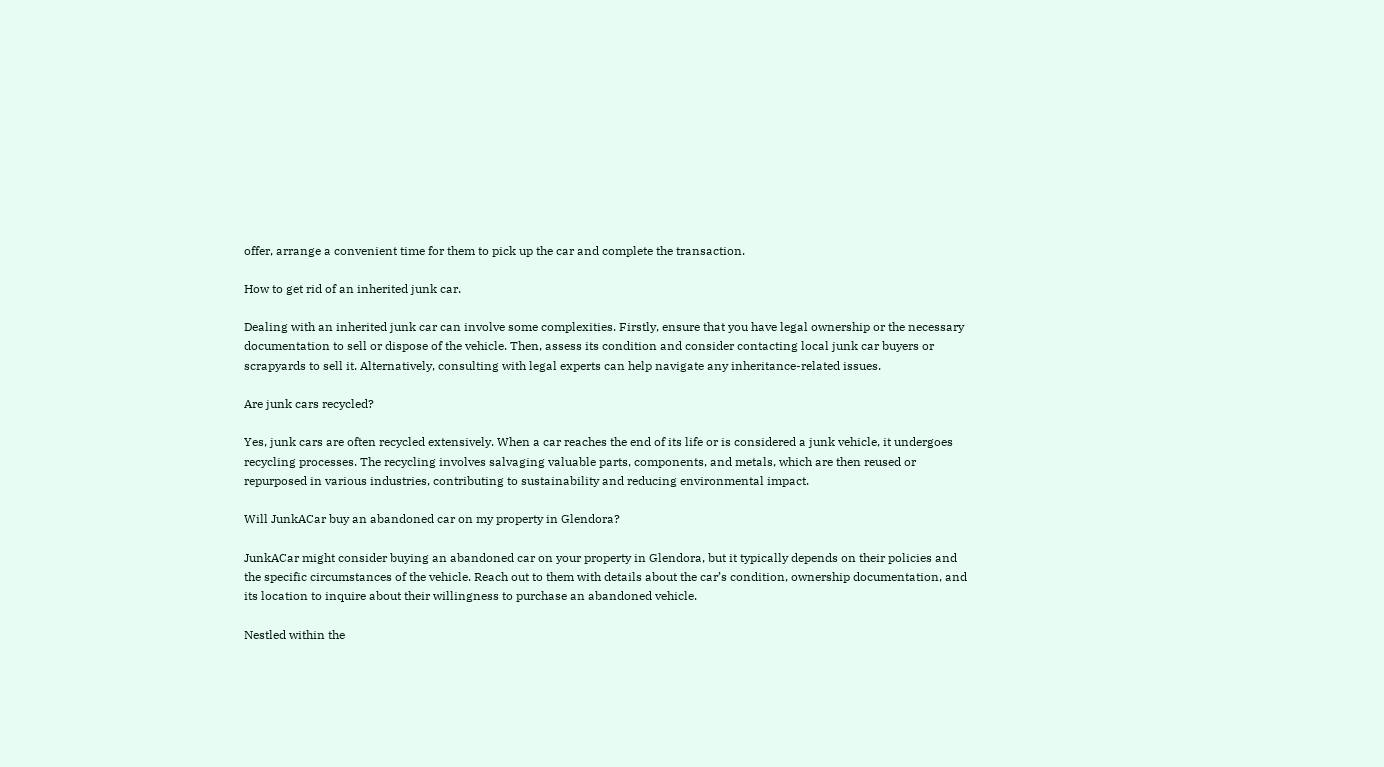offer, arrange a convenient time for them to pick up the car and complete the transaction.

How to get rid of an inherited junk car.

Dealing with an inherited junk car can involve some complexities. Firstly, ensure that you have legal ownership or the necessary documentation to sell or dispose of the vehicle. Then, assess its condition and consider contacting local junk car buyers or scrapyards to sell it. Alternatively, consulting with legal experts can help navigate any inheritance-related issues.

Are junk cars recycled?

Yes, junk cars are often recycled extensively. When a car reaches the end of its life or is considered a junk vehicle, it undergoes recycling processes. The recycling involves salvaging valuable parts, components, and metals, which are then reused or repurposed in various industries, contributing to sustainability and reducing environmental impact.

Will JunkACar buy an abandoned car on my property in Glendora?

JunkACar might consider buying an abandoned car on your property in Glendora, but it typically depends on their policies and the specific circumstances of the vehicle. Reach out to them with details about the car’s condition, ownership documentation, and its location to inquire about their willingness to purchase an abandoned vehicle.

Nestled within the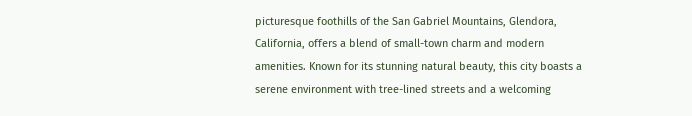picturesque foothills of the San Gabriel Mountains, Glendora, California, offers a blend of small-town charm and modern amenities. Known for its stunning natural beauty, this city boasts a serene environment with tree-lined streets and a welcoming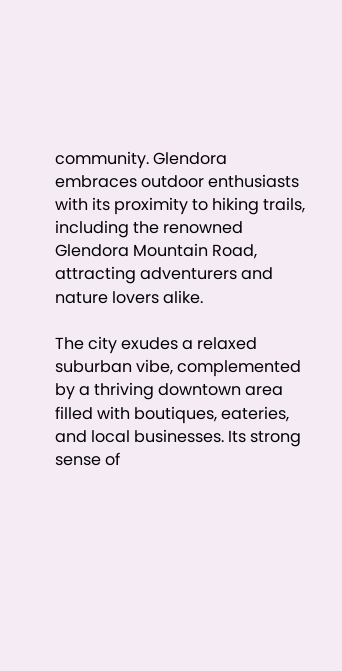community. Glendora embraces outdoor enthusiasts with its proximity to hiking trails, including the renowned Glendora Mountain Road, attracting adventurers and nature lovers alike.

The city exudes a relaxed suburban vibe, complemented by a thriving downtown area filled with boutiques, eateries, and local businesses. Its strong sense of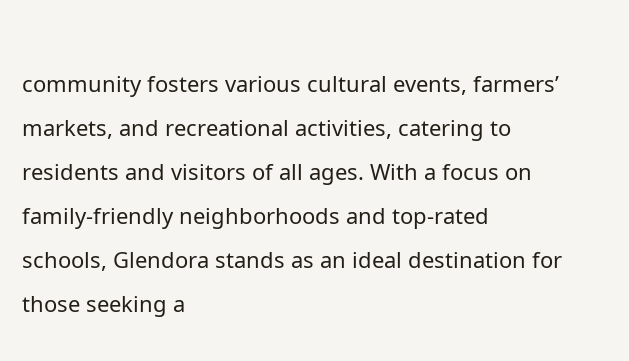community fosters various cultural events, farmers’ markets, and recreational activities, catering to residents and visitors of all ages. With a focus on family-friendly neighborhoods and top-rated schools, Glendora stands as an ideal destination for those seeking a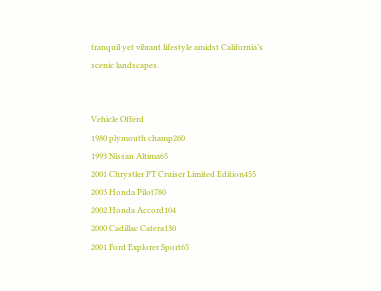tranquil yet vibrant lifestyle amidst California’s scenic landscapes.


Vehicle Offerd
1980 plymouth champ260
1993 Nissan Altima65
2001 Chrystler PT Cruiser Limited Edition455
2003 Honda Pilot780
2002 Honda Accord104
2000 Cadillac Catera130
2001 Ford Explorer Sport65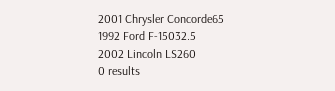2001 Chrysler Concorde65
1992 Ford F-15032.5
2002 Lincoln LS260
0 results